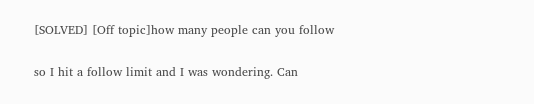[SOLVED] [Off topic]how many people can you follow

so I hit a follow limit and I was wondering. Can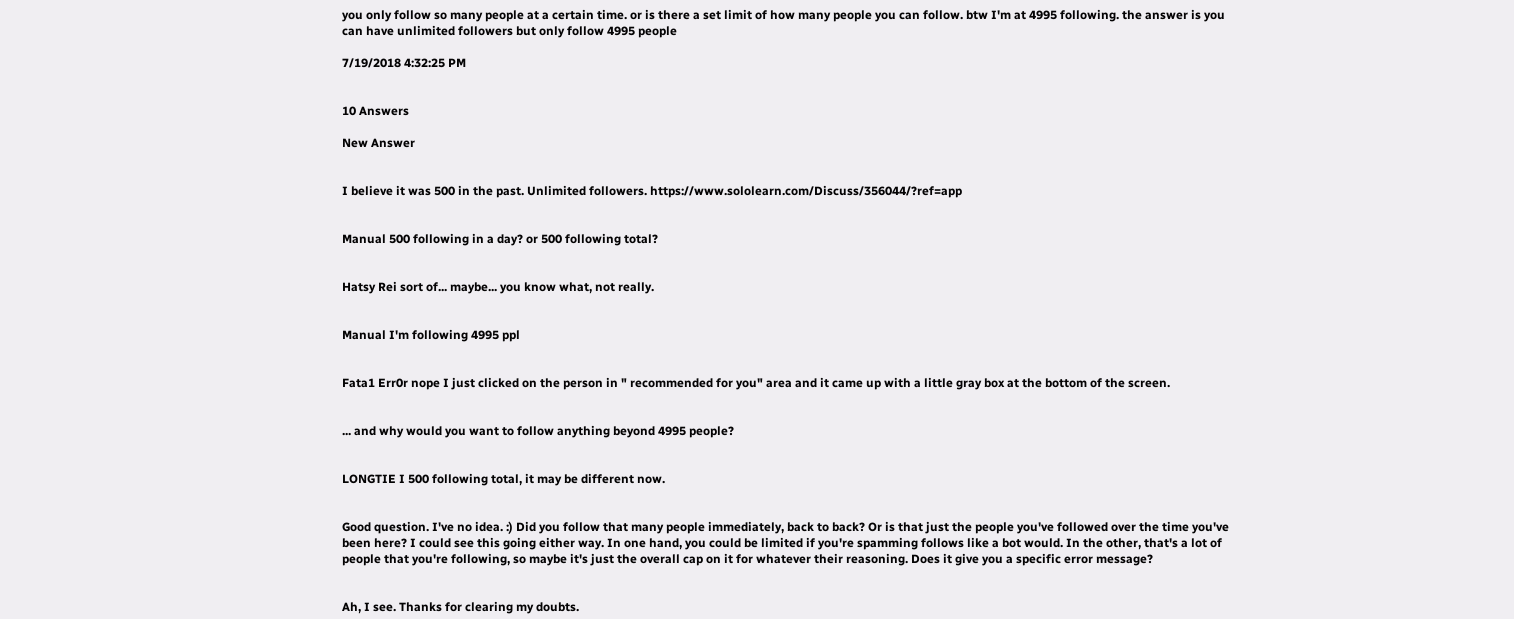you only follow so many people at a certain time. or is there a set limit of how many people you can follow. btw I'm at 4995 following. the answer is you can have unlimited followers but only follow 4995 people

7/19/2018 4:32:25 PM


10 Answers

New Answer


I believe it was 500 in the past. Unlimited followers. https://www.sololearn.com/Discuss/356044/?ref=app


Manual 500 following in a day? or 500 following total?


Hatsy Rei sort of... maybe... you know what, not really.


Manual I'm following 4995 ppl


Fata1 Err0r nope I just clicked on the person in " recommended for you" area and it came up with a little gray box at the bottom of the screen.


... and why would you want to follow anything beyond 4995 people?


LONGTIE I 500 following total, it may be different now.


Good question. I've no idea. :) Did you follow that many people immediately, back to back? Or is that just the people you've followed over the time you've been here? I could see this going either way. In one hand, you could be limited if you're spamming follows like a bot would. In the other, that's a lot of people that you're following, so maybe it's just the overall cap on it for whatever their reasoning. Does it give you a specific error message?


Ah, I see. Thanks for clearing my doubts.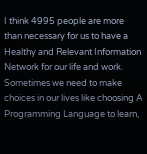I think 4995 people are more than necessary for us to have a Healthy and Relevant Information Network for our life and work. Sometimes we need to make choices in our lives like choosing A Programming Language to learn,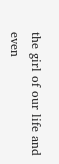the girl of our life and even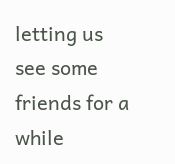letting us see some friends for a while